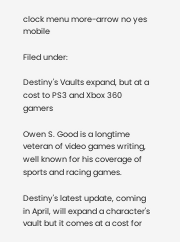clock menu more-arrow no yes mobile

Filed under:

Destiny's Vaults expand, but at a cost to PS3 and Xbox 360 gamers

Owen S. Good is a longtime veteran of video games writing, well known for his coverage of sports and racing games.

Destiny's latest update, coming in April, will expand a character's vault but it comes at a cost for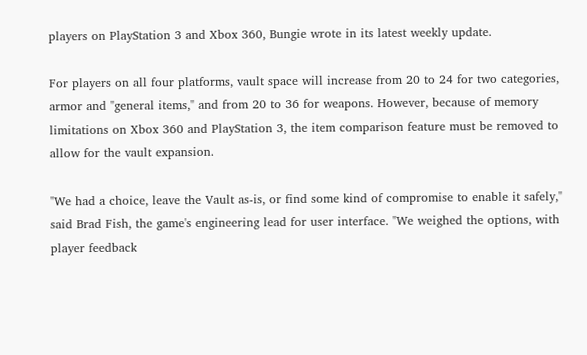players on PlayStation 3 and Xbox 360, Bungie wrote in its latest weekly update.

For players on all four platforms, vault space will increase from 20 to 24 for two categories, armor and "general items," and from 20 to 36 for weapons. However, because of memory limitations on Xbox 360 and PlayStation 3, the item comparison feature must be removed to allow for the vault expansion.

"We had a choice, leave the Vault as-is, or find some kind of compromise to enable it safely," said Brad Fish, the game's engineering lead for user interface. "We weighed the options, with player feedback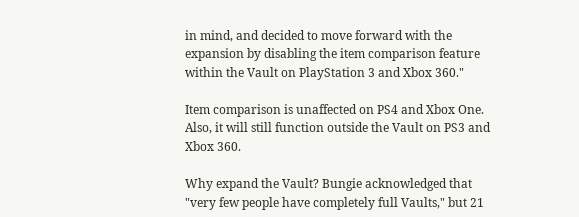in mind, and decided to move forward with the expansion by disabling the item comparison feature within the Vault on PlayStation 3 and Xbox 360."

Item comparison is unaffected on PS4 and Xbox One. Also, it will still function outside the Vault on PS3 and Xbox 360.

Why expand the Vault? Bungie acknowledged that "very few people have completely full Vaults," but 21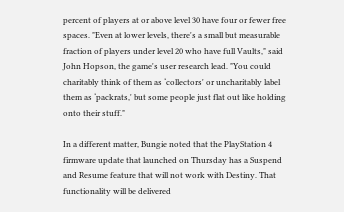percent of players at or above level 30 have four or fewer free spaces. "Even at lower levels, there's a small but measurable fraction of players under level 20 who have full Vaults," said John Hopson, the game's user research lead. "You could charitably think of them as ‘collectors' or uncharitably label them as ‘packrats,' but some people just flat out like holding onto their stuff."

In a different matter, Bungie noted that the PlayStation 4 firmware update that launched on Thursday has a Suspend and Resume feature that will not work with Destiny. That functionality will be delivered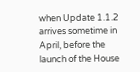when Update 1.1.2 arrives sometime in April, before the launch of the House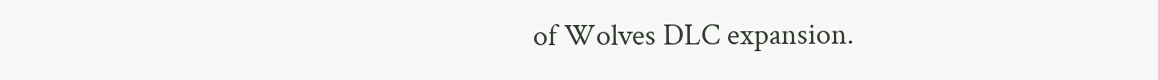of Wolves DLC expansion.